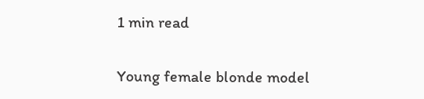1 min read

Young female blonde model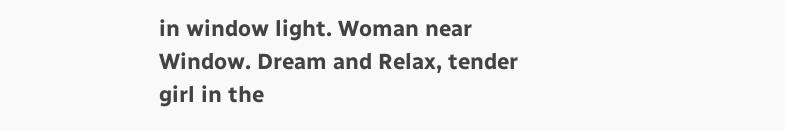in window light. Woman near Window. Dream and Relax, tender girl in the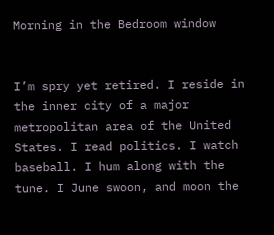Morning in the Bedroom window


I’m spry yet retired. I reside in the inner city of a major metropolitan area of the United States. I read politics. I watch baseball. I hum along with the tune. I June swoon, and moon the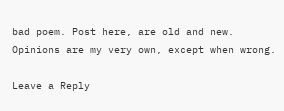bad poem. Post here, are old and new. Opinions are my very own, except when wrong.

Leave a Reply